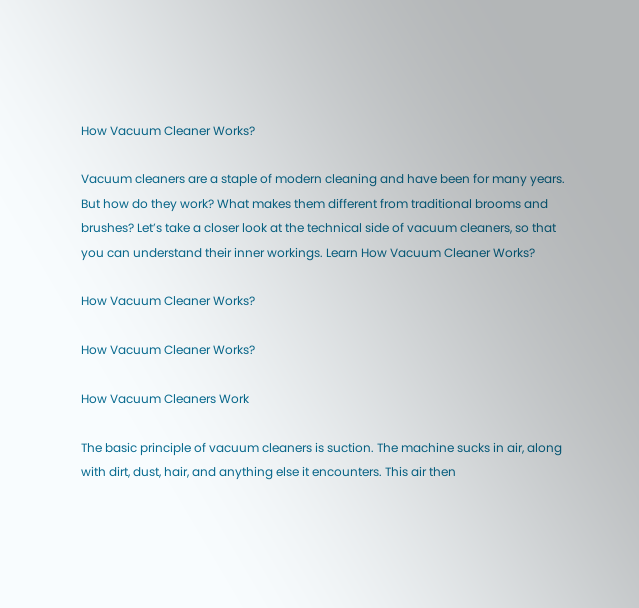How Vacuum Cleaner Works?

Vacuum cleaners are a staple of modern cleaning and have been for many years. But how do they work? What makes them different from traditional brooms and brushes? Let’s take a closer look at the technical side of vacuum cleaners, so that you can understand their inner workings. Learn How Vacuum Cleaner Works?

How Vacuum Cleaner Works?

How Vacuum Cleaner Works?

How Vacuum Cleaners Work

The basic principle of vacuum cleaners is suction. The machine sucks in air, along with dirt, dust, hair, and anything else it encounters. This air then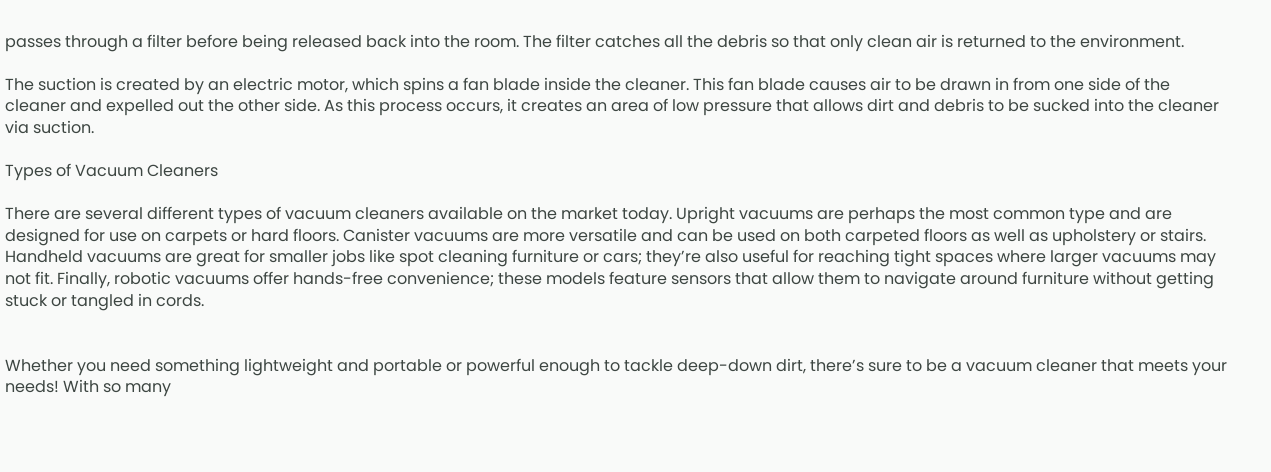passes through a filter before being released back into the room. The filter catches all the debris so that only clean air is returned to the environment.

The suction is created by an electric motor, which spins a fan blade inside the cleaner. This fan blade causes air to be drawn in from one side of the cleaner and expelled out the other side. As this process occurs, it creates an area of low pressure that allows dirt and debris to be sucked into the cleaner via suction.

Types of Vacuum Cleaners

There are several different types of vacuum cleaners available on the market today. Upright vacuums are perhaps the most common type and are designed for use on carpets or hard floors. Canister vacuums are more versatile and can be used on both carpeted floors as well as upholstery or stairs. Handheld vacuums are great for smaller jobs like spot cleaning furniture or cars; they’re also useful for reaching tight spaces where larger vacuums may not fit. Finally, robotic vacuums offer hands-free convenience; these models feature sensors that allow them to navigate around furniture without getting stuck or tangled in cords.


Whether you need something lightweight and portable or powerful enough to tackle deep-down dirt, there’s sure to be a vacuum cleaner that meets your needs! With so many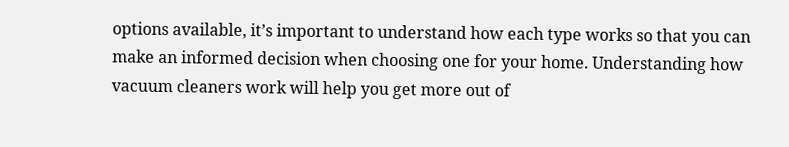options available, it’s important to understand how each type works so that you can make an informed decision when choosing one for your home. Understanding how vacuum cleaners work will help you get more out of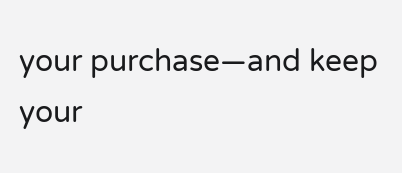your purchase—and keep your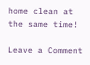home clean at the same time!

Leave a Comment